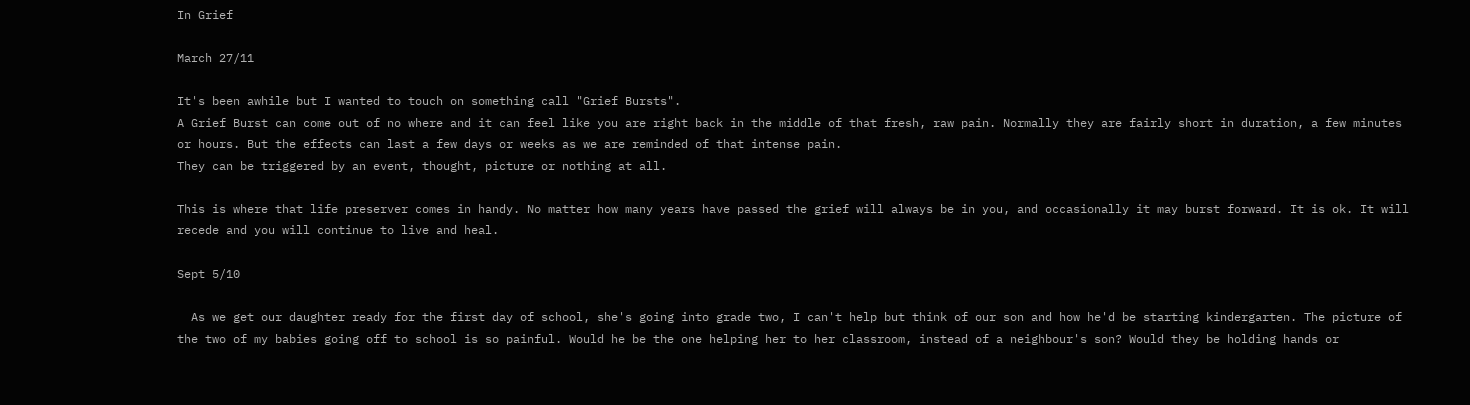In Grief

March 27/11

It's been awhile but I wanted to touch on something call "Grief Bursts".
A Grief Burst can come out of no where and it can feel like you are right back in the middle of that fresh, raw pain. Normally they are fairly short in duration, a few minutes or hours. But the effects can last a few days or weeks as we are reminded of that intense pain.
They can be triggered by an event, thought, picture or nothing at all.

This is where that life preserver comes in handy. No matter how many years have passed the grief will always be in you, and occasionally it may burst forward. It is ok. It will recede and you will continue to live and heal.

Sept 5/10

  As we get our daughter ready for the first day of school, she's going into grade two, I can't help but think of our son and how he'd be starting kindergarten. The picture of the two of my babies going off to school is so painful. Would he be the one helping her to her classroom, instead of a neighbour's son? Would they be holding hands or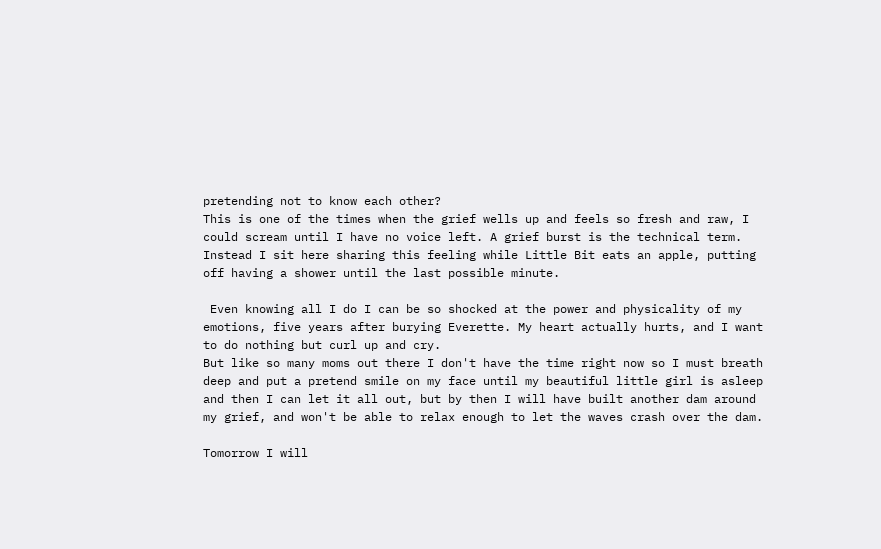pretending not to know each other?
This is one of the times when the grief wells up and feels so fresh and raw, I could scream until I have no voice left. A grief burst is the technical term.
Instead I sit here sharing this feeling while Little Bit eats an apple, putting off having a shower until the last possible minute.

 Even knowing all I do I can be so shocked at the power and physicality of my emotions, five years after burying Everette. My heart actually hurts, and I want to do nothing but curl up and cry.
But like so many moms out there I don't have the time right now so I must breath deep and put a pretend smile on my face until my beautiful little girl is asleep and then I can let it all out, but by then I will have built another dam around my grief, and won't be able to relax enough to let the waves crash over the dam.

Tomorrow I will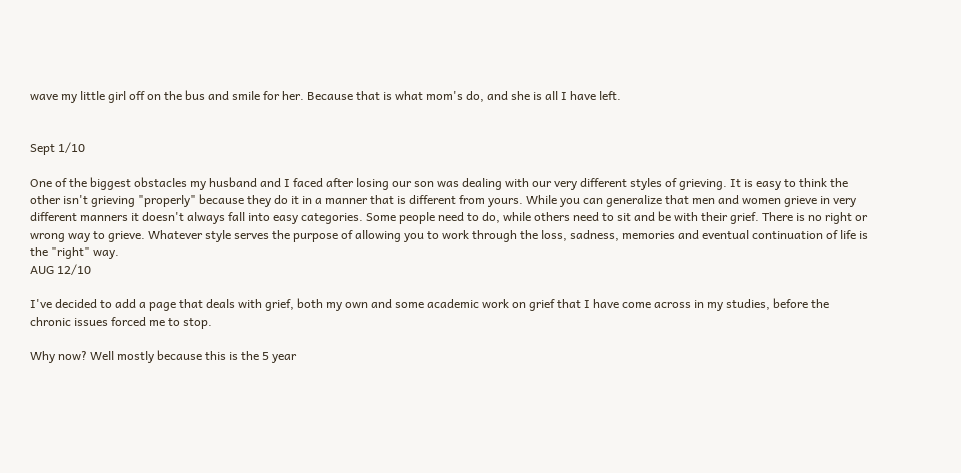wave my little girl off on the bus and smile for her. Because that is what mom's do, and she is all I have left.


Sept 1/10

One of the biggest obstacles my husband and I faced after losing our son was dealing with our very different styles of grieving. It is easy to think the other isn't grieving "properly" because they do it in a manner that is different from yours. While you can generalize that men and women grieve in very different manners it doesn't always fall into easy categories. Some people need to do, while others need to sit and be with their grief. There is no right or wrong way to grieve. Whatever style serves the purpose of allowing you to work through the loss, sadness, memories and eventual continuation of life is the "right" way.
AUG 12/10

I've decided to add a page that deals with grief, both my own and some academic work on grief that I have come across in my studies, before the chronic issues forced me to stop.

Why now? Well mostly because this is the 5 year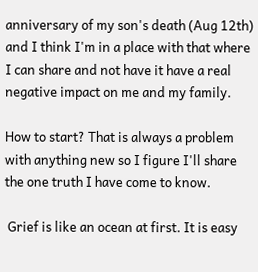anniversary of my son's death (Aug 12th) and I think I'm in a place with that where I can share and not have it have a real negative impact on me and my family.

How to start? That is always a problem with anything new so I figure I'll share the one truth I have come to know.

 Grief is like an ocean at first. It is easy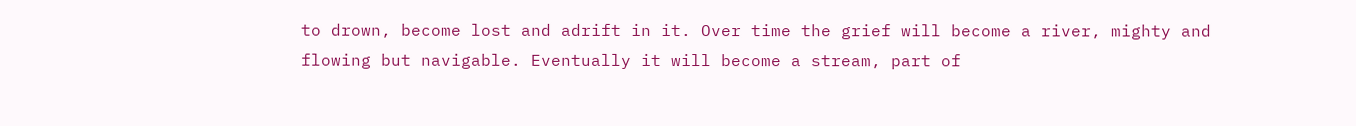to drown, become lost and adrift in it. Over time the grief will become a river, mighty and flowing but navigable. Eventually it will become a stream, part of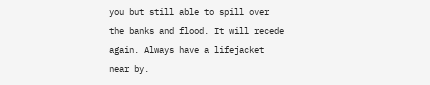you but still able to spill over the banks and flood. It will recede again. Always have a lifejacket near by.